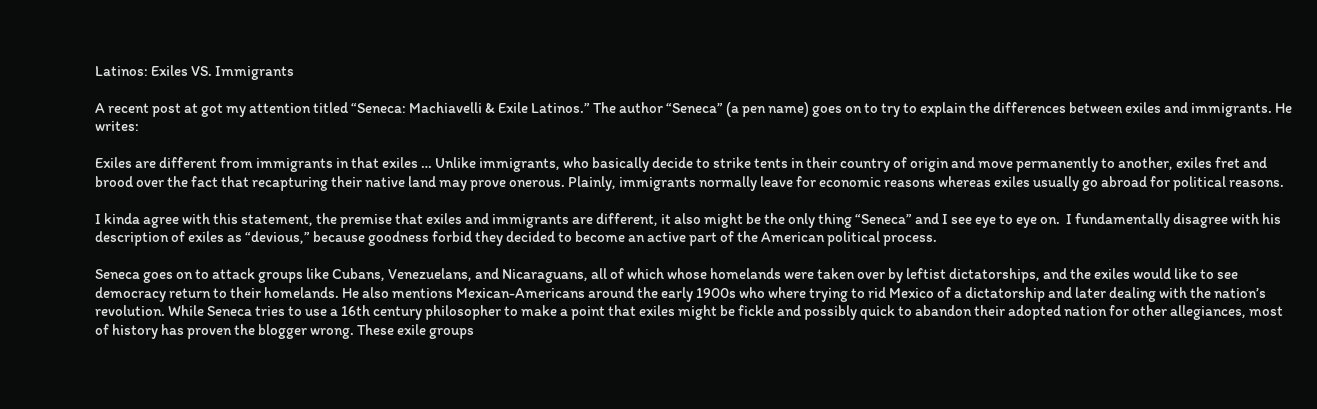Latinos: Exiles VS. Immigrants

A recent post at got my attention titled “Seneca: Machiavelli & Exile Latinos.” The author “Seneca” (a pen name) goes on to try to explain the differences between exiles and immigrants. He writes:

Exiles are different from immigrants in that exiles … Unlike immigrants, who basically decide to strike tents in their country of origin and move permanently to another, exiles fret and brood over the fact that recapturing their native land may prove onerous. Plainly, immigrants normally leave for economic reasons whereas exiles usually go abroad for political reasons.

I kinda agree with this statement, the premise that exiles and immigrants are different, it also might be the only thing “Seneca” and I see eye to eye on.  I fundamentally disagree with his description of exiles as “devious,” because goodness forbid they decided to become an active part of the American political process.

Seneca goes on to attack groups like Cubans, Venezuelans, and Nicaraguans, all of which whose homelands were taken over by leftist dictatorships, and the exiles would like to see democracy return to their homelands. He also mentions Mexican-Americans around the early 1900s who where trying to rid Mexico of a dictatorship and later dealing with the nation’s revolution. While Seneca tries to use a 16th century philosopher to make a point that exiles might be fickle and possibly quick to abandon their adopted nation for other allegiances, most of history has proven the blogger wrong. These exile groups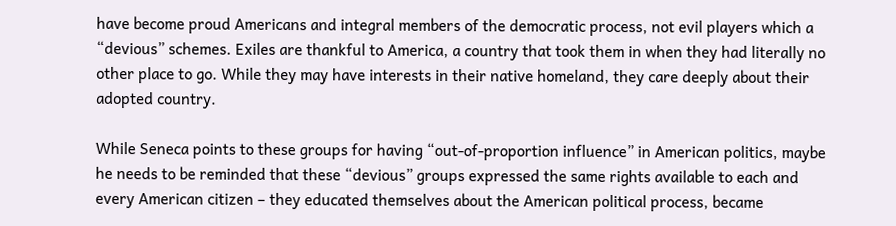have become proud Americans and integral members of the democratic process, not evil players which a “devious” schemes. Exiles are thankful to America, a country that took them in when they had literally no other place to go. While they may have interests in their native homeland, they care deeply about their adopted country.

While Seneca points to these groups for having “out-of-proportion influence” in American politics, maybe he needs to be reminded that these “devious” groups expressed the same rights available to each and every American citizen – they educated themselves about the American political process, became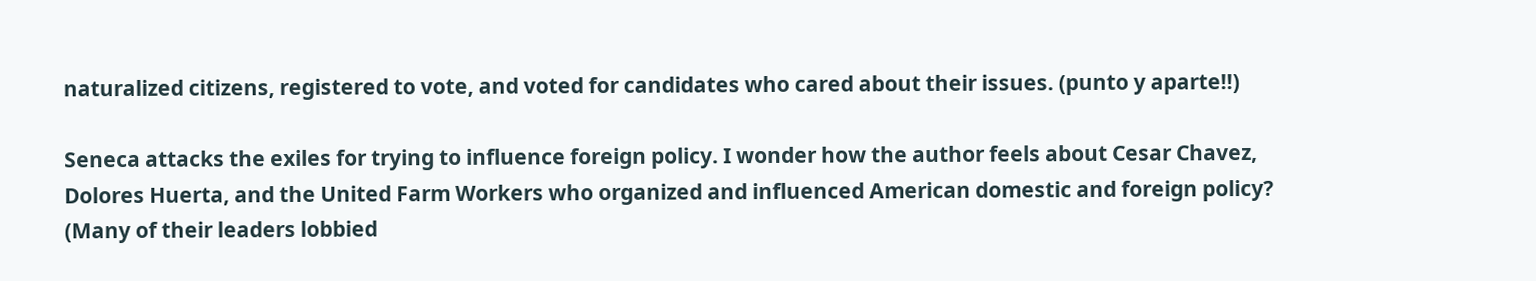naturalized citizens, registered to vote, and voted for candidates who cared about their issues. (punto y aparte!!)

Seneca attacks the exiles for trying to influence foreign policy. I wonder how the author feels about Cesar Chavez, Dolores Huerta, and the United Farm Workers who organized and influenced American domestic and foreign policy? (Many of their leaders lobbied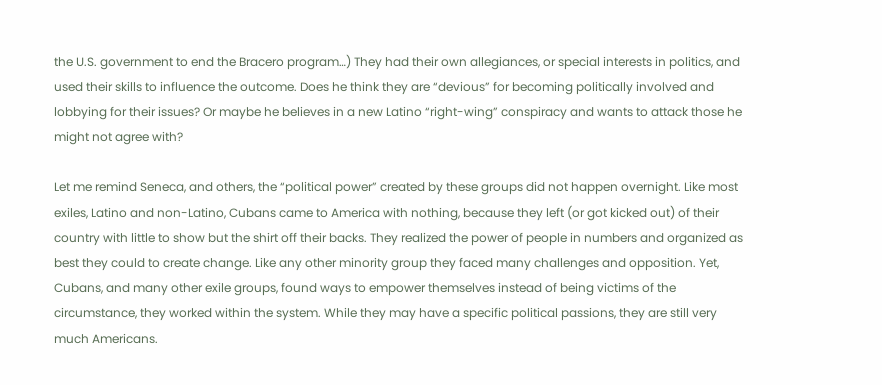the U.S. government to end the Bracero program…) They had their own allegiances, or special interests in politics, and used their skills to influence the outcome. Does he think they are “devious” for becoming politically involved and lobbying for their issues? Or maybe he believes in a new Latino “right-wing” conspiracy and wants to attack those he might not agree with?

Let me remind Seneca, and others, the “political power” created by these groups did not happen overnight. Like most exiles, Latino and non-Latino, Cubans came to America with nothing, because they left (or got kicked out) of their country with little to show but the shirt off their backs. They realized the power of people in numbers and organized as best they could to create change. Like any other minority group they faced many challenges and opposition. Yet, Cubans, and many other exile groups, found ways to empower themselves instead of being victims of the circumstance, they worked within the system. While they may have a specific political passions, they are still very much Americans.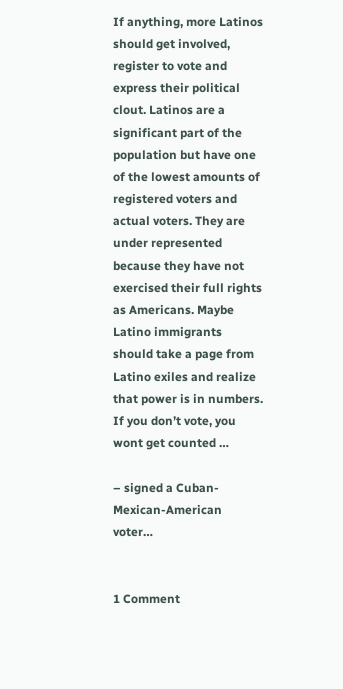If anything, more Latinos should get involved, register to vote and express their political clout. Latinos are a significant part of the population but have one of the lowest amounts of registered voters and actual voters. They are under represented because they have not exercised their full rights as Americans. Maybe Latino immigrants should take a page from Latino exiles and realize that power is in numbers. If you don’t vote, you wont get counted …

– signed a Cuban-Mexican-American voter…


1 Comment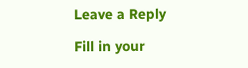Leave a Reply

Fill in your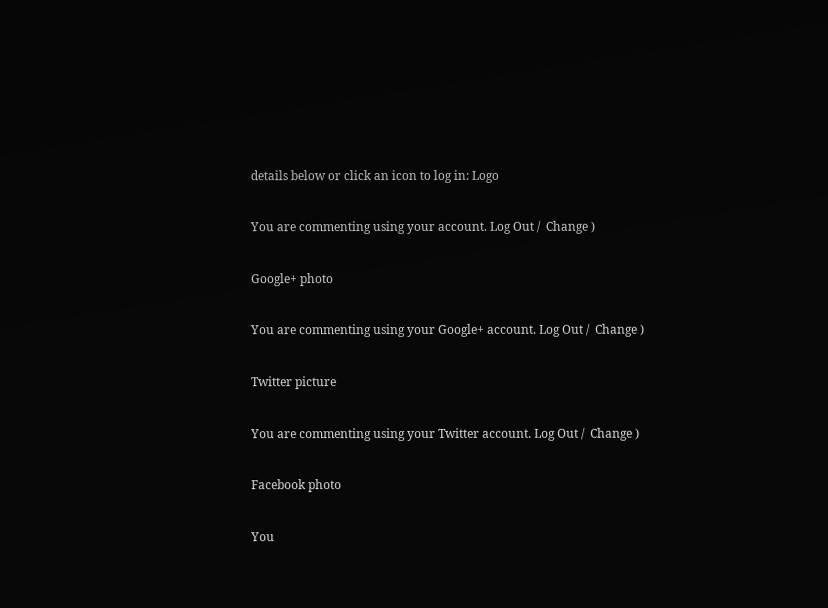details below or click an icon to log in: Logo

You are commenting using your account. Log Out /  Change )

Google+ photo

You are commenting using your Google+ account. Log Out /  Change )

Twitter picture

You are commenting using your Twitter account. Log Out /  Change )

Facebook photo

You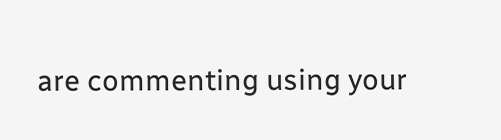are commenting using your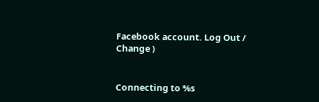Facebook account. Log Out /  Change )


Connecting to %s